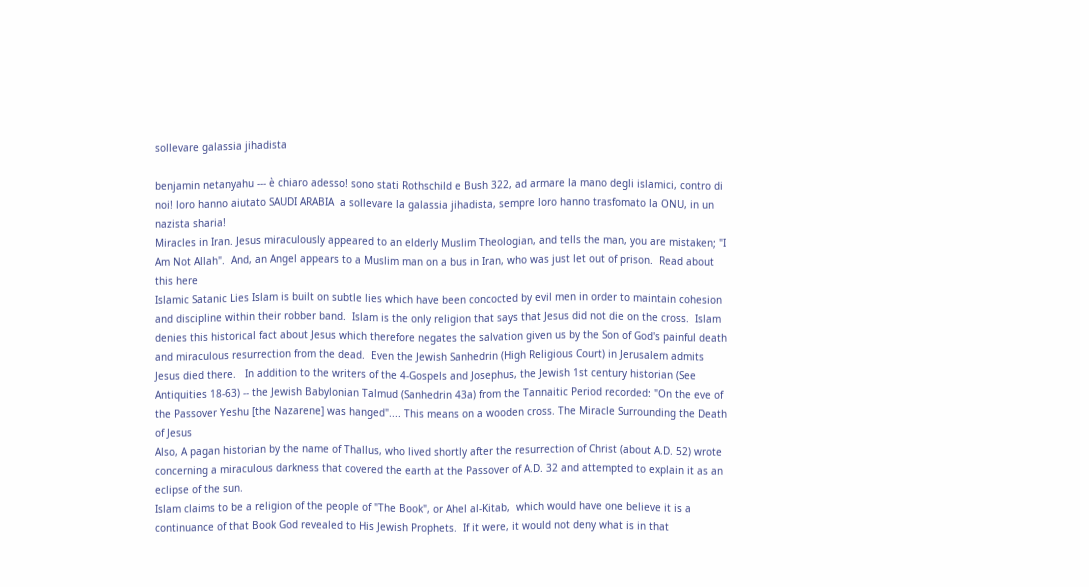sollevare galassia jihadista

benjamin netanyahu --- è chiaro adesso! sono stati Rothschild e Bush 322, ad armare la mano degli islamici, contro di noi! loro hanno aiutato SAUDI ARABIA  a sollevare la galassia jihadista, sempre loro hanno trasfomato la ONU, in un nazista sharia!
Miracles in Iran. Jesus miraculously appeared to an elderly Muslim Theologian, and tells the man, you are mistaken; "I Am Not Allah".  And, an Angel appears to a Muslim man on a bus in Iran, who was just let out of prison.  Read about this here
Islamic Satanic Lies Islam is built on subtle lies which have been concocted by evil men in order to maintain cohesion and discipline within their robber band.  Islam is the only religion that says that Jesus did not die on the cross.  Islam denies this historical fact about Jesus which therefore negates the salvation given us by the Son of God's painful death and miraculous resurrection from the dead.  Even the Jewish Sanhedrin (High Religious Court) in Jerusalem admits Jesus died there.   In addition to the writers of the 4-Gospels and Josephus, the Jewish 1st century historian (See Antiquities 18-63) -- the Jewish Babylonian Talmud (Sanhedrin 43a) from the Tannaitic Period recorded: "On the eve of the Passover Yeshu [the Nazarene] was hanged".... This means on a wooden cross. The Miracle Surrounding the Death of Jesus
Also, A pagan historian by the name of Thallus, who lived shortly after the resurrection of Christ (about A.D. 52) wrote concerning a miraculous darkness that covered the earth at the Passover of A.D. 32 and attempted to explain it as an eclipse of the sun.
Islam claims to be a religion of the people of "The Book", or Ahel al-Kitab,  which would have one believe it is a continuance of that Book God revealed to His Jewish Prophets.  If it were, it would not deny what is in that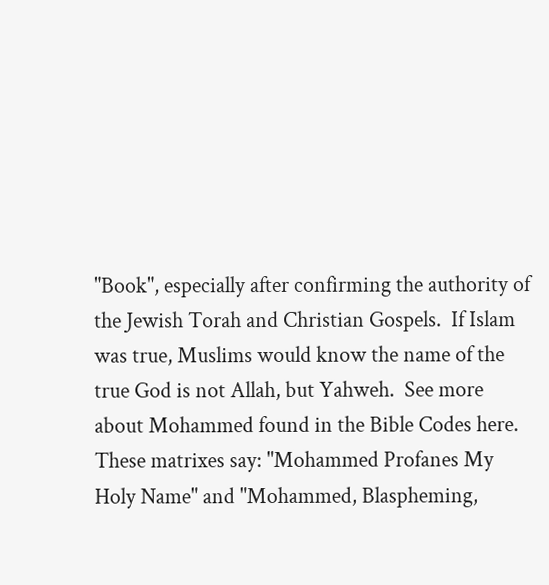"Book", especially after confirming the authority of the Jewish Torah and Christian Gospels.  If Islam was true, Muslims would know the name of the true God is not Allah, but Yahweh.  See more about Mohammed found in the Bible Codes here.  These matrixes say: "Mohammed Profanes My Holy Name" and "Mohammed, Blaspheming,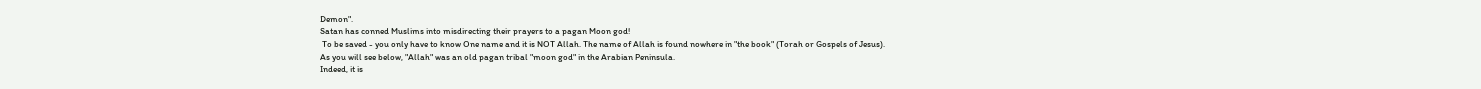Demon".
Satan has conned Muslims into misdirecting their prayers to a pagan Moon god!
 To be saved - you only have to know One name and it is NOT Allah. The name of Allah is found nowhere in "the book" (Torah or Gospels of Jesus).
As you will see below, "Allah" was an old pagan tribal "moon god" in the Arabian Peninsula.
Indeed, it is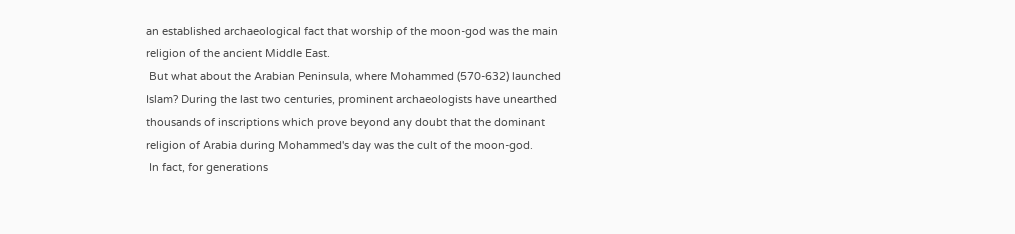an established archaeological fact that worship of the moon-god was the main religion of the ancient Middle East.
 But what about the Arabian Peninsula, where Mohammed (570-632) launched Islam? During the last two centuries, prominent archaeologists have unearthed thousands of inscriptions which prove beyond any doubt that the dominant religion of Arabia during Mohammed's day was the cult of the moon-god.
 In fact, for generations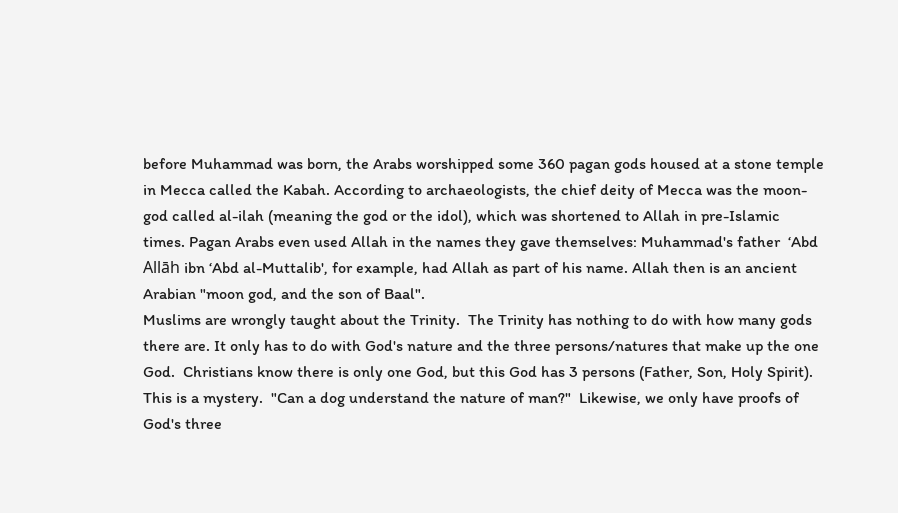before Muhammad was born, the Arabs worshipped some 360 pagan gods housed at a stone temple in Mecca called the Kabah. According to archaeologists, the chief deity of Mecca was the moon-god called al-ilah (meaning the god or the idol), which was shortened to Allah in pre-Islamic times. Pagan Arabs even used Allah in the names they gave themselves: Muhammad's father  ‘Abd Allāh ibn ‘Abd al-Muttalib', for example, had Allah as part of his name. Allah then is an ancient Arabian "moon god, and the son of Baal".
Muslims are wrongly taught about the Trinity.  The Trinity has nothing to do with how many gods there are. It only has to do with God's nature and the three persons/natures that make up the one God.  Christians know there is only one God, but this God has 3 persons (Father, Son, Holy Spirit).  This is a mystery.  "Can a dog understand the nature of man?"  Likewise, we only have proofs of God's three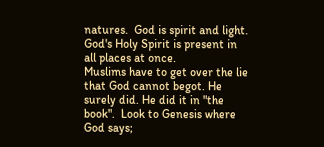natures.  God is spirit and light.  God's Holy Spirit is present in all places at once.
Muslims have to get over the lie that God cannot begot. He surely did. He did it in "the book".  Look to Genesis where God says;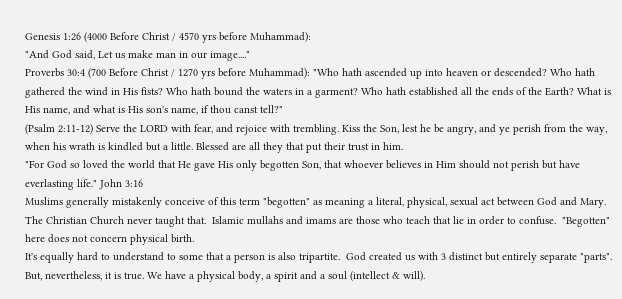Genesis 1:26 (4000 Before Christ / 4570 yrs before Muhammad):
"And God said, Let us make man in our image...."
Proverbs 30:4 (700 Before Christ / 1270 yrs before Muhammad): "Who hath ascended up into heaven or descended? Who hath gathered the wind in His fists? Who hath bound the waters in a garment? Who hath established all the ends of the Earth? What is His name, and what is His son's name, if thou canst tell?"
(Psalm 2:11-12) Serve the LORD with fear, and rejoice with trembling. Kiss the Son, lest he be angry, and ye perish from the way, when his wrath is kindled but a little. Blessed are all they that put their trust in him.
"For God so loved the world that He gave His only begotten Son, that whoever believes in Him should not perish but have everlasting life." John 3:16
Muslims generally mistakenly conceive of this term "begotten" as meaning a literal, physical, sexual act between God and Mary.  The Christian Church never taught that.  Islamic mullahs and imams are those who teach that lie in order to confuse.  "Begotten" here does not concern physical birth.
It's equally hard to understand to some that a person is also tripartite.  God created us with 3 distinct but entirely separate "parts".  But, nevertheless, it is true. We have a physical body, a spirit and a soul (intellect & will).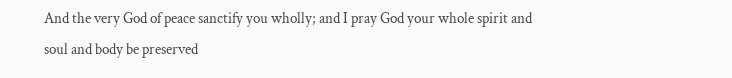And the very God of peace sanctify you wholly; and I pray God your whole spirit and soul and body be preserved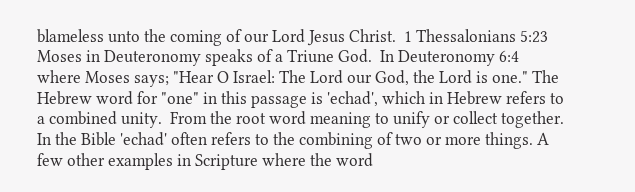blameless unto the coming of our Lord Jesus Christ.  1 Thessalonians 5:23
Moses in Deuteronomy speaks of a Triune God.  In Deuteronomy 6:4 where Moses says; "Hear O Israel: The Lord our God, the Lord is one." The Hebrew word for "one" in this passage is 'echad', which in Hebrew refers to a combined unity.  From the root word meaning to unify or collect together. In the Bible 'echad' often refers to the combining of two or more things. A few other examples in Scripture where the word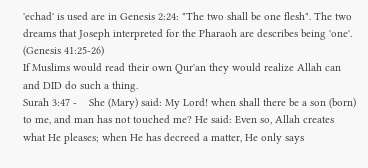'echad' is used are in Genesis 2:24: "The two shall be one flesh". The two dreams that Joseph interpreted for the Pharaoh are describes being 'one'. (Genesis 41:25-26)
If Muslims would read their own Qur'an they would realize Allah can and DID do such a thing.
Surah 3:47 -    She (Mary) said: My Lord! when shall there be a son (born) to me, and man has not touched me? He said: Even so, Allah creates what He pleases; when He has decreed a matter, He only says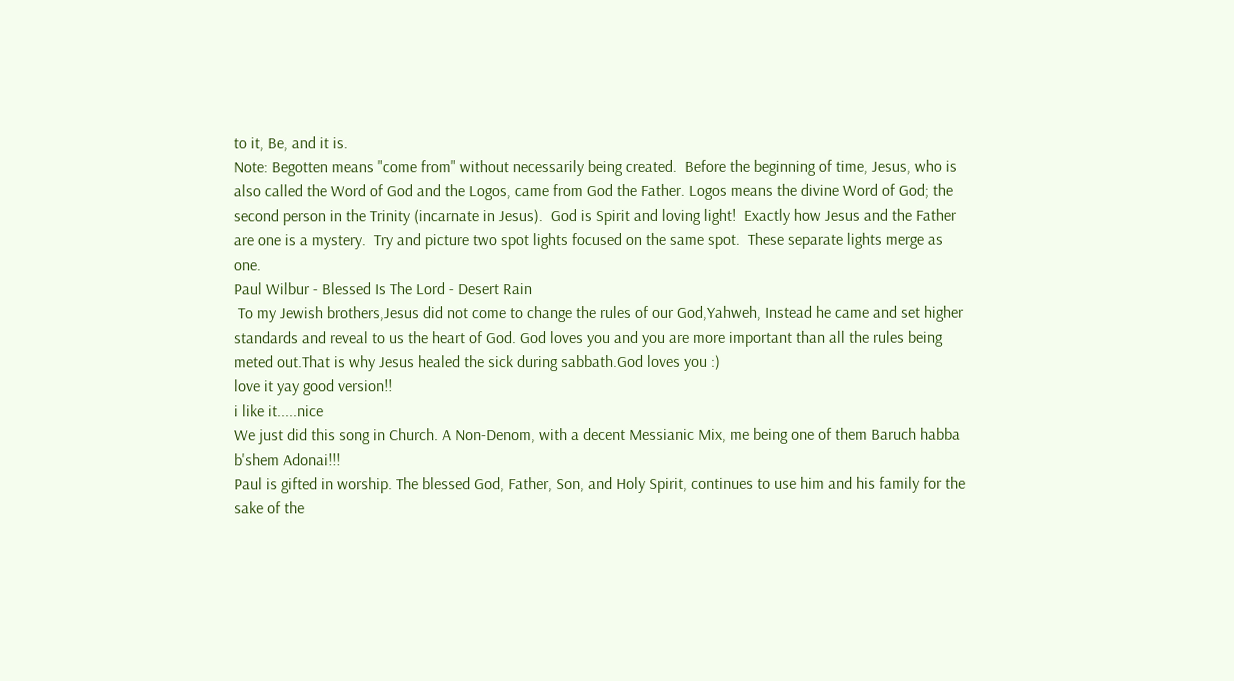to it, Be, and it is.
Note: Begotten means "come from" without necessarily being created.  Before the beginning of time, Jesus, who is also called the Word of God and the Logos, came from God the Father. Logos means the divine Word of God; the second person in the Trinity (incarnate in Jesus).  God is Spirit and loving light!  Exactly how Jesus and the Father are one is a mystery.  Try and picture two spot lights focused on the same spot.  These separate lights merge as one.
Paul Wilbur - Blessed Is The Lord - Desert Rain
 To my Jewish brothers,Jesus did not come to change the rules of our God,Yahweh, Instead he came and set higher standards and reveal to us the heart of God. God loves you and you are more important than all the rules being meted out.That is why Jesus healed the sick during sabbath.God loves you :)
love it yay good version!!
i like it.....nice
We just did this song in Church. A Non-Denom, with a decent Messianic Mix, me being one of them Baruch habba b'shem Adonai!!!
Paul is gifted in worship. The blessed God, Father, Son, and Holy Spirit, continues to use him and his family for the sake of the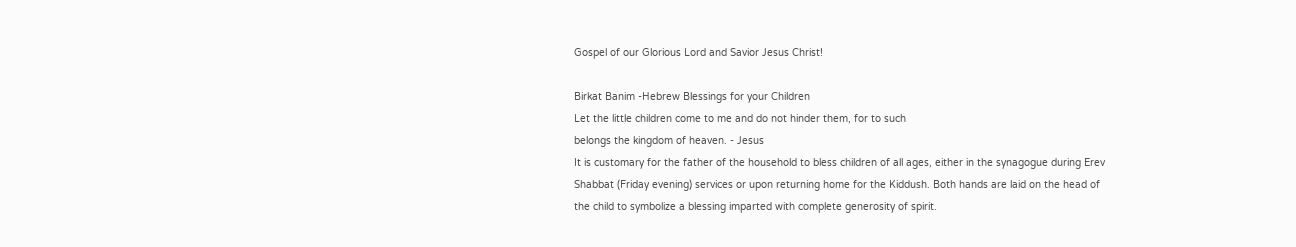Gospel of our Glorious Lord and Savior Jesus Christ!

Birkat Banim -Hebrew Blessings for your Children
Let the little children come to me and do not hinder them, for to such
belongs the kingdom of heaven. - Jesus
It is customary for the father of the household to bless children of all ages, either in the synagogue during Erev Shabbat (Friday evening) services or upon returning home for the Kiddush. Both hands are laid on the head of the child to symbolize a blessing imparted with complete generosity of spirit.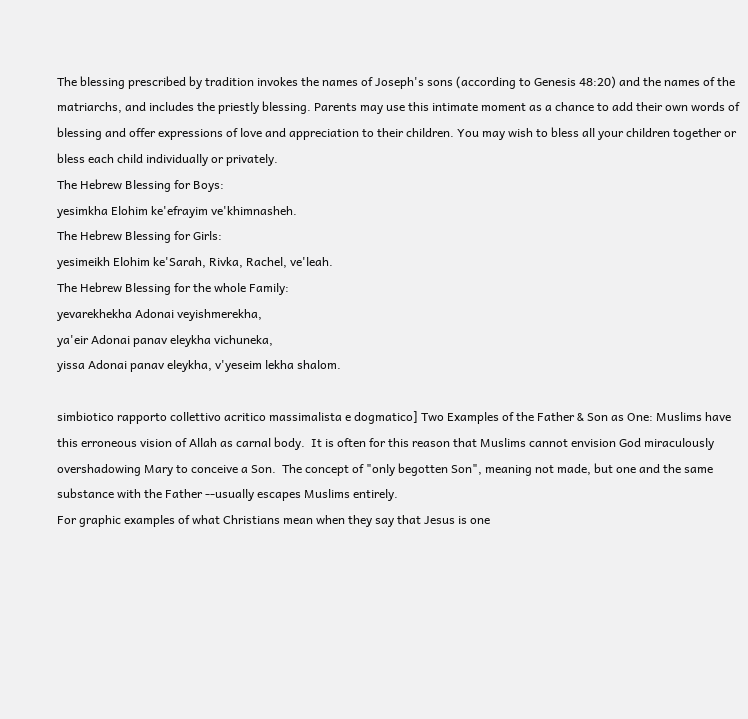The blessing prescribed by tradition invokes the names of Joseph's sons (according to Genesis 48:20) and the names of the matriarchs, and includes the priestly blessing. Parents may use this intimate moment as a chance to add their own words of blessing and offer expressions of love and appreciation to their children. You may wish to bless all your children together or bless each child individually or privately.
The Hebrew Blessing for Boys:
yesimkha Elohim ke'efrayim ve'khimnasheh.
The Hebrew Blessing for Girls:
yesimeikh Elohim ke'Sarah, Rivka, Rachel, ve'leah.
The Hebrew Blessing for the whole Family:
yevarekhekha Adonai veyishmerekha,
ya'eir Adonai panav eleykha vichuneka,
yissa Adonai panav eleykha, v'yeseim lekha shalom.

simbiotico rapporto collettivo acritico massimalista e dogmatico] Two Examples of the Father & Son as One: Muslims have this erroneous vision of Allah as carnal body.  It is often for this reason that Muslims cannot envision God miraculously overshadowing Mary to conceive a Son.  The concept of "only begotten Son", meaning not made, but one and the same substance with the Father --usually escapes Muslims entirely.
For graphic examples of what Christians mean when they say that Jesus is one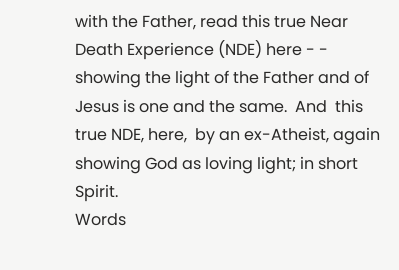with the Father, read this true Near Death Experience (NDE) here - - showing the light of the Father and of Jesus is one and the same.  And  this true NDE, here,  by an ex-Atheist, again showing God as loving light; in short Spirit.
Words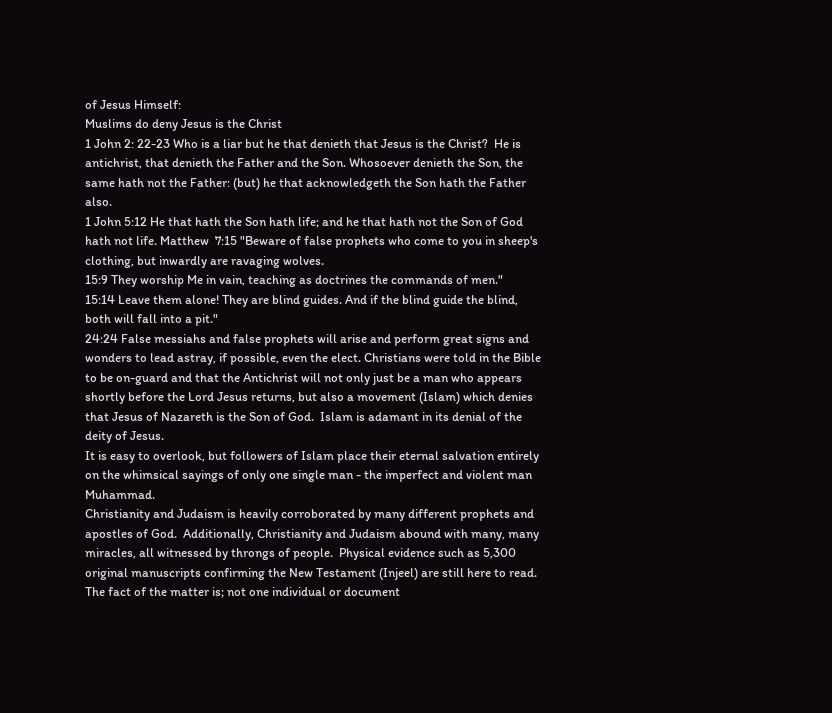of Jesus Himself:
Muslims do deny Jesus is the Christ
1 John 2: 22-23 Who is a liar but he that denieth that Jesus is the Christ?  He is antichrist, that denieth the Father and the Son. Whosoever denieth the Son, the same hath not the Father: (but) he that acknowledgeth the Son hath the Father also.
1 John 5:12 He that hath the Son hath life; and he that hath not the Son of God hath not life. Matthew  7:15 "Beware of false prophets who come to you in sheep's clothing, but inwardly are ravaging wolves.
15:9 They worship Me in vain, teaching as doctrines the commands of men."
15:14 Leave them alone! They are blind guides. And if the blind guide the blind, both will fall into a pit."
24:24 False messiahs and false prophets will arise and perform great signs and wonders to lead astray, if possible, even the elect. Christians were told in the Bible to be on-guard and that the Antichrist will not only just be a man who appears shortly before the Lord Jesus returns, but also a movement (Islam) which denies that Jesus of Nazareth is the Son of God.  Islam is adamant in its denial of the deity of Jesus.
It is easy to overlook, but followers of Islam place their eternal salvation entirely on the whimsical sayings of only one single man - the imperfect and violent man Muhammad.
Christianity and Judaism is heavily corroborated by many different prophets and apostles of God.  Additionally, Christianity and Judaism abound with many, many miracles, all witnessed by throngs of people.  Physical evidence such as 5,300 original manuscripts confirming the New Testament (Injeel) are still here to read.
The fact of the matter is; not one individual or document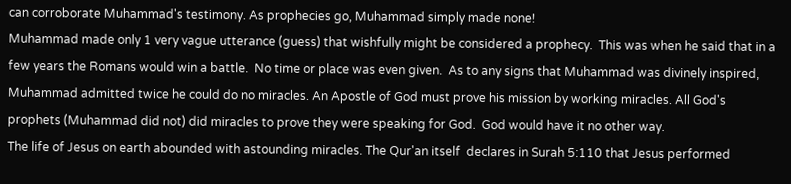can corroborate Muhammad's testimony. As prophecies go, Muhammad simply made none!
Muhammad made only 1 very vague utterance (guess) that wishfully might be considered a prophecy.  This was when he said that in a few years the Romans would win a battle.  No time or place was even given.  As to any signs that Muhammad was divinely inspired, Muhammad admitted twice he could do no miracles. An Apostle of God must prove his mission by working miracles. All God's prophets (Muhammad did not) did miracles to prove they were speaking for God.  God would have it no other way.
The life of Jesus on earth abounded with astounding miracles. The Qur'an itself  declares in Surah 5:110 that Jesus performed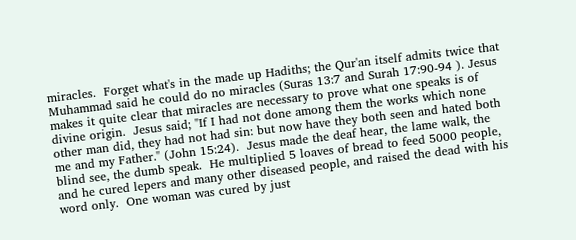miracles.  Forget what's in the made up Hadiths; the Qur'an itself admits twice that Muhammad said he could do no miracles (Suras 13:7 and Surah 17:90-94 ). Jesus makes it quite clear that miracles are necessary to prove what one speaks is of divine origin.  Jesus said; "If I had not done among them the works which none other man did, they had not had sin: but now have they both seen and hated both me and my Father." (John 15:24).  Jesus made the deaf hear, the lame walk, the blind see, the dumb speak.  He multiplied 5 loaves of bread to feed 5000 people, and he cured lepers and many other diseased people, and raised the dead with his word only.  One woman was cured by just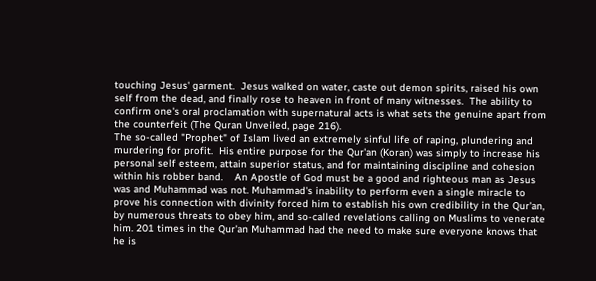touching Jesus' garment.  Jesus walked on water, caste out demon spirits, raised his own self from the dead, and finally rose to heaven in front of many witnesses.  The ability to confirm one's oral proclamation with supernatural acts is what sets the genuine apart from the counterfeit (The Quran Unveiled, page 216).
The so-called "Prophet" of Islam lived an extremely sinful life of raping, plundering and murdering for profit.  His entire purpose for the Qur'an (Koran) was simply to increase his personal self esteem, attain superior status, and for maintaining discipline and cohesion within his robber band.    An Apostle of God must be a good and righteous man as Jesus was and Muhammad was not. Muhammad's inability to perform even a single miracle to prove his connection with divinity forced him to establish his own credibility in the Qur'an, by numerous threats to obey him, and so-called revelations calling on Muslims to venerate him. 201 times in the Qur'an Muhammad had the need to make sure everyone knows that he is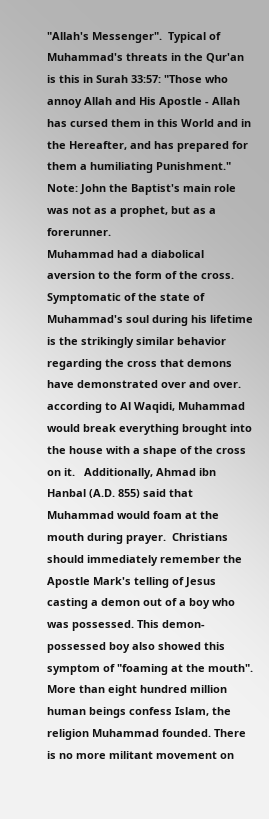"Allah's Messenger".  Typical of Muhammad's threats in the Qur'an is this in Surah 33:57: "Those who annoy Allah and His Apostle - Allah has cursed them in this World and in the Hereafter, and has prepared for them a humiliating Punishment."
Note: John the Baptist's main role was not as a prophet, but as a forerunner.
Muhammad had a diabolical aversion to the form of the cross.
Symptomatic of the state of Muhammad's soul during his lifetime is the strikingly similar behavior regarding the cross that demons have demonstrated over and over.
according to Al Waqidi, Muhammad would break everything brought into the house with a shape of the cross on it.   Additionally, Ahmad ibn Hanbal (A.D. 855) said that Muhammad would foam at the mouth during prayer.  Christians should immediately remember the Apostle Mark's telling of Jesus casting a demon out of a boy who was possessed. This demon-possessed boy also showed this symptom of "foaming at the mouth". More than eight hundred million human beings confess Islam, the religion Muhammad founded. There is no more militant movement on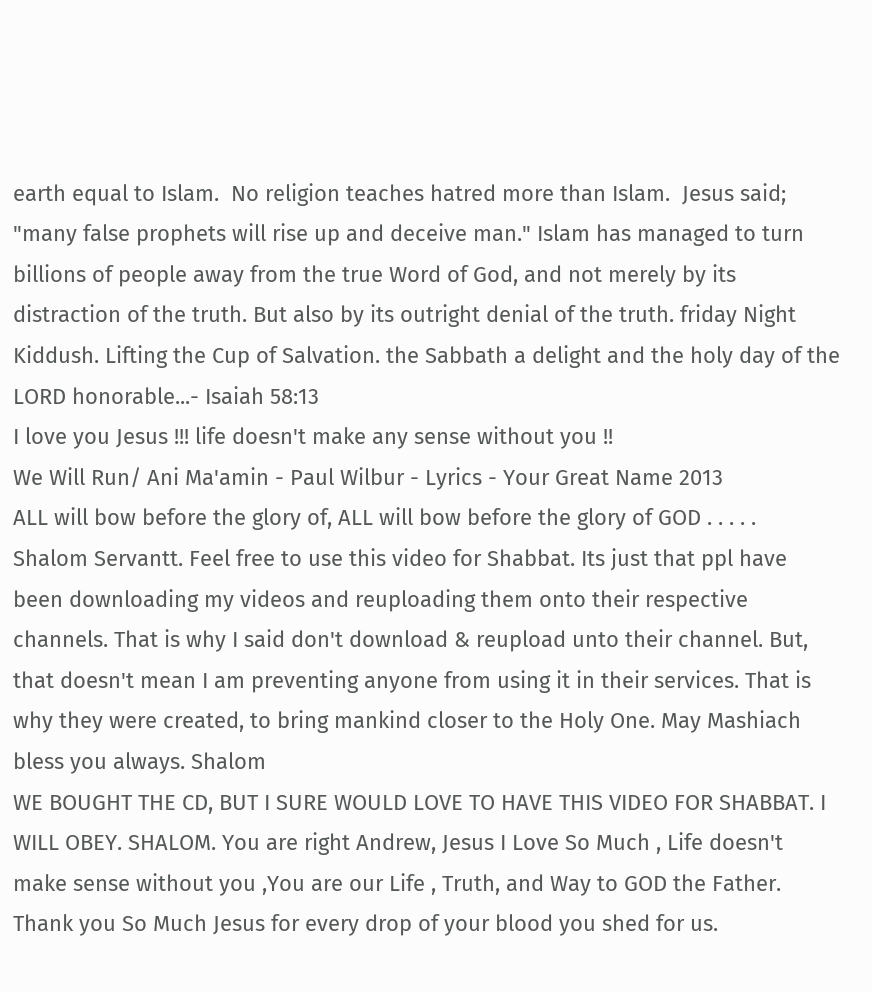earth equal to Islam.  No religion teaches hatred more than Islam.  Jesus said; "many false prophets will rise up and deceive man." Islam has managed to turn billions of people away from the true Word of God, and not merely by its distraction of the truth. But also by its outright denial of the truth. friday Night Kiddush. Lifting the Cup of Salvation. the Sabbath a delight and the holy day of the LORD honorable...- Isaiah 58:13
I love you Jesus !!! life doesn't make any sense without you !!
We Will Run/ Ani Ma'amin - Paul Wilbur - Lyrics - Your Great Name 2013
ALL will bow before the glory of, ALL will bow before the glory of GOD . . . . .
Shalom Servantt. Feel free to use this video for Shabbat. Its just that ppl have been downloading my videos and reuploading them onto their respective channels. That is why I said don't download & reupload unto their channel. But, that doesn't mean I am preventing anyone from using it in their services. That is why they were created, to bring mankind closer to the Holy One. May Mashiach bless you always. Shalom
WE BOUGHT THE CD, BUT I SURE WOULD LOVE TO HAVE THIS VIDEO FOR SHABBAT. I WILL OBEY. SHALOM. You are right Andrew, Jesus I Love So Much , Life doesn't make sense without you ,You are our Life , Truth, and Way to GOD the Father. Thank you So Much Jesus for every drop of your blood you shed for us.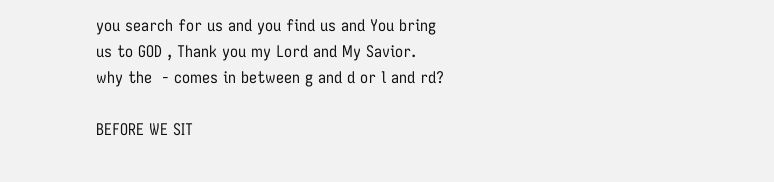you search for us and you find us and You bring us to GOD , Thank you my Lord and My Savior.
why the  - comes in between g and d or l and rd?

BEFORE WE SIT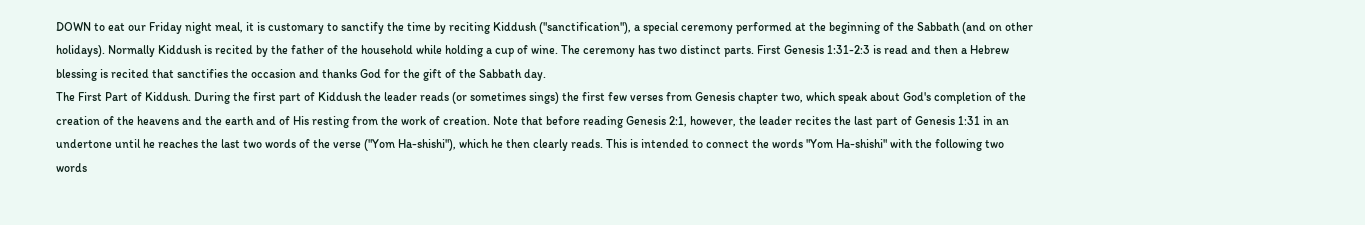DOWN to eat our Friday night meal, it is customary to sanctify the time by reciting Kiddush ("sanctification"), a special ceremony performed at the beginning of the Sabbath (and on other holidays). Normally Kiddush is recited by the father of the household while holding a cup of wine. The ceremony has two distinct parts. First Genesis 1:31-2:3 is read and then a Hebrew blessing is recited that sanctifies the occasion and thanks God for the gift of the Sabbath day.
The First Part of Kiddush. During the first part of Kiddush the leader reads (or sometimes sings) the first few verses from Genesis chapter two, which speak about God's completion of the creation of the heavens and the earth and of His resting from the work of creation. Note that before reading Genesis 2:1, however, the leader recites the last part of Genesis 1:31 in an undertone until he reaches the last two words of the verse ("Yom Ha-shishi"), which he then clearly reads. This is intended to connect the words "Yom Ha-shishi" with the following two words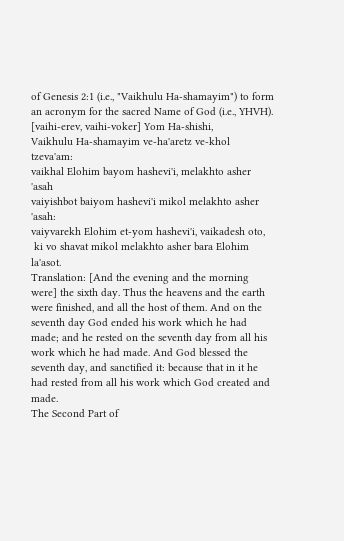of Genesis 2:1 (i.e., "Vaikhulu Ha-shamayim") to form an acronym for the sacred Name of God (i.e., YHVH).
[vaihi-erev, vaihi-voker] Yom Ha-shishi,
Vaikhulu Ha-shamayim ve-ha'aretz ve-khol tzeva'am:
vaikhal Elohim bayom hashevi'i, melakhto asher 'asah
vaiyishbot baiyom hashevi'i mikol melakhto asher 'asah:
vaiyvarekh Elohim et-yom hashevi'i, vaikadesh oto,
 ki vo shavat mikol melakhto asher bara Elohim la'asot.
Translation: [And the evening and the morning were] the sixth day. Thus the heavens and the earth were finished, and all the host of them. And on the seventh day God ended his work which he had made; and he rested on the seventh day from all his work which he had made. And God blessed the seventh day, and sanctified it: because that in it he had rested from all his work which God created and made.
The Second Part of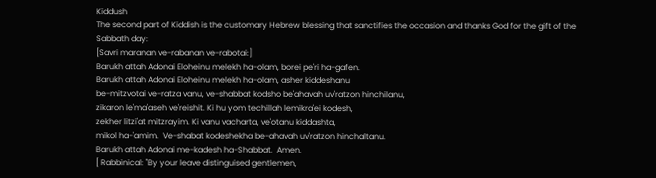Kiddush
The second part of Kiddish is the customary Hebrew blessing that sanctifies the occasion and thanks God for the gift of the Sabbath day:
[Savri maranan ve-rabanan ve-rabotai:]
Barukh attah Adonai Eloheinu melekh ha-olam, borei pe'ri ha-gafen.
Barukh attah Adonai Eloheinu melekh ha-olam, asher kiddeshanu
be-mitzvotai ve-ratza vanu, ve-shabbat kodsho be'ahavah uv'ratzon hinchilanu,
zikaron le'ma'aseh ve'reishit. Ki hu yom techillah lemikra'ei kodesh,
zekher litzi'at mitzrayim. Ki vanu vacharta, ve'otanu kiddashta,
mikol ha-'amim.  Ve-shabat kodeshekha be-ahavah uv'ratzon hinchaltanu.
Barukh attah Adonai me-kadesh ha-Shabbat.  Amen.
[ Rabbinical: "By your leave distinguised gentlemen,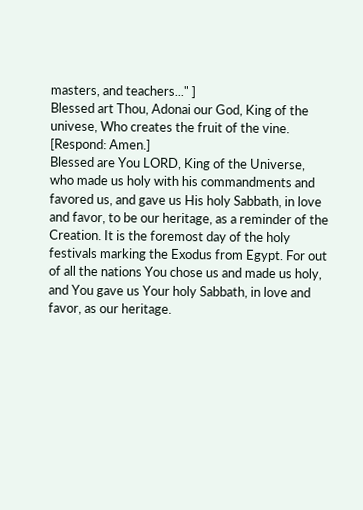masters, and teachers..." ]
Blessed art Thou, Adonai our God, King of the univese, Who creates the fruit of the vine.  [Respond: Amen.]
Blessed are You LORD, King of the Universe, who made us holy with his commandments and favored us, and gave us His holy Sabbath, in love and favor, to be our heritage, as a reminder of the Creation. It is the foremost day of the holy festivals marking the Exodus from Egypt. For out of all the nations You chose us and made us holy, and You gave us Your holy Sabbath, in love and favor, as our heritage.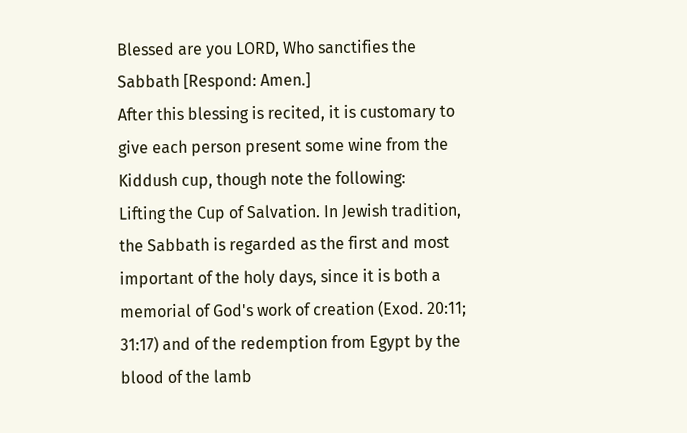Blessed are you LORD, Who sanctifies the Sabbath [Respond: Amen.]
After this blessing is recited, it is customary to give each person present some wine from the Kiddush cup, though note the following:
Lifting the Cup of Salvation. In Jewish tradition, the Sabbath is regarded as the first and most important of the holy days, since it is both a memorial of God's work of creation (Exod. 20:11; 31:17) and of the redemption from Egypt by the blood of the lamb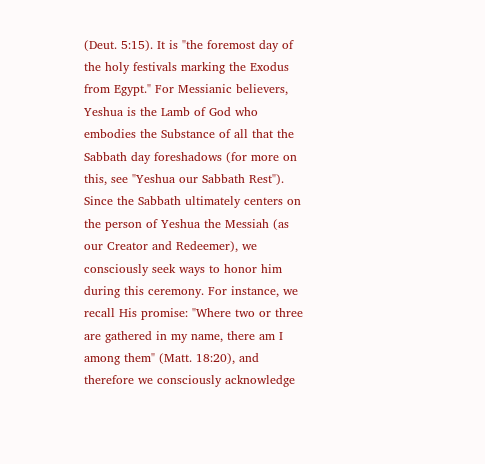(Deut. 5:15). It is "the foremost day of the holy festivals marking the Exodus from Egypt." For Messianic believers, Yeshua is the Lamb of God who embodies the Substance of all that the Sabbath day foreshadows (for more on this, see "Yeshua our Sabbath Rest").
Since the Sabbath ultimately centers on the person of Yeshua the Messiah (as our Creator and Redeemer), we consciously seek ways to honor him during this ceremony. For instance, we recall His promise: "Where two or three are gathered in my name, there am I among them" (Matt. 18:20), and therefore we consciously acknowledge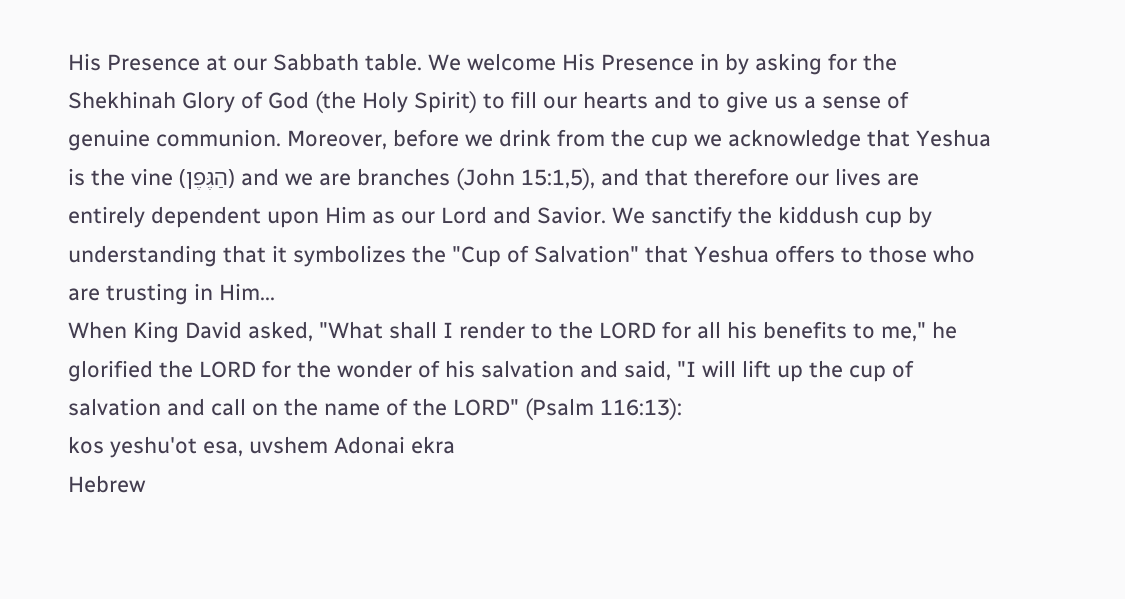His Presence at our Sabbath table. We welcome His Presence in by asking for the Shekhinah Glory of God (the Holy Spirit) to fill our hearts and to give us a sense of genuine communion. Moreover, before we drink from the cup we acknowledge that Yeshua is the vine (הַגֶּפֶן) and we are branches (John 15:1,5), and that therefore our lives are entirely dependent upon Him as our Lord and Savior. We sanctify the kiddush cup by understanding that it symbolizes the "Cup of Salvation" that Yeshua offers to those who are trusting in Him...
When King David asked, "What shall I render to the LORD for all his benefits to me," he glorified the LORD for the wonder of his salvation and said, "I will lift up the cup of salvation and call on the name of the LORD" (Psalm 116:13):
kos yeshu'ot esa, uvshem Adonai ekra
Hebrew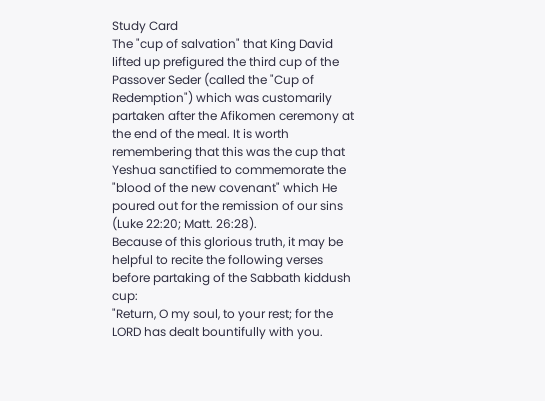Study Card
The "cup of salvation" that King David lifted up prefigured the third cup of the Passover Seder (called the "Cup of Redemption") which was customarily partaken after the Afikomen ceremony at the end of the meal. It is worth remembering that this was the cup that Yeshua sanctified to commemorate the "blood of the new covenant" which He poured out for the remission of our sins (Luke 22:20; Matt. 26:28).
Because of this glorious truth, it may be helpful to recite the following verses before partaking of the Sabbath kiddush cup:
"Return, O my soul, to your rest; for the LORD has dealt bountifully with you.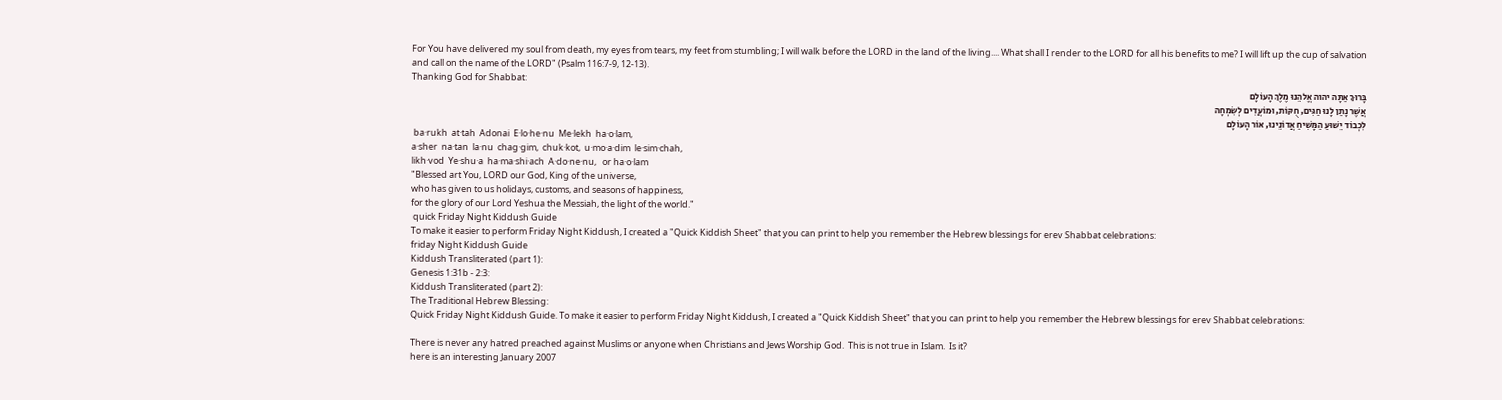For You have delivered my soul from death, my eyes from tears, my feet from stumbling; I will walk before the LORD in the land of the living.... What shall I render to the LORD for all his benefits to me? I will lift up the cup of salvation and call on the name of the LORD" (Psalm 116:7-9, 12-13).
Thanking God for Shabbat:
בָּרוּךְ אַתָּה יהוה אֱלהֵנוּ מֶלֶךְ הָעוֹלָם
אֲשֶׁר נָתַן לָנוּ חַגִּים, חֻקּוֹת, וּמוֹעֲדִים לְשִׂמְחָה
לִכְבוֹד יֵשׁוּעַ הַמָּשִׁיחַ אֲדוֹנֵינוּ, אוֹר הָעוֹלָם
 ba·rukh  at·tah  Adonai  E·lo·he·nu  Me·lekh  ha·o·lam,
a·sher  na·tan  la·nu  chag·gim,  chuk·kot,  u·mo·a·dim  le·sim·chah,
likh·vod  Ye·shu·a  ha·ma·shi·ach  A·do·ne·nu,   or ha·o·lam
"Blessed art You, LORD our God, King of the universe,
who has given to us holidays, customs, and seasons of happiness,
for the glory of our Lord Yeshua the Messiah, the light of the world."
 quick Friday Night Kiddush Guide
To make it easier to perform Friday Night Kiddush, I created a "Quick Kiddish Sheet" that you can print to help you remember the Hebrew blessings for erev Shabbat celebrations:
friday Night Kiddush Guide
Kiddush Transliterated (part 1):
Genesis 1:31b - 2:3:
Kiddush Transliterated (part 2):
The Traditional Hebrew Blessing:
Quick Friday Night Kiddush Guide. To make it easier to perform Friday Night Kiddush, I created a "Quick Kiddish Sheet" that you can print to help you remember the Hebrew blessings for erev Shabbat celebrations:

There is never any hatred preached against Muslims or anyone when Christians and Jews Worship God.  This is not true in Islam.  Is it?
here is an interesting January 2007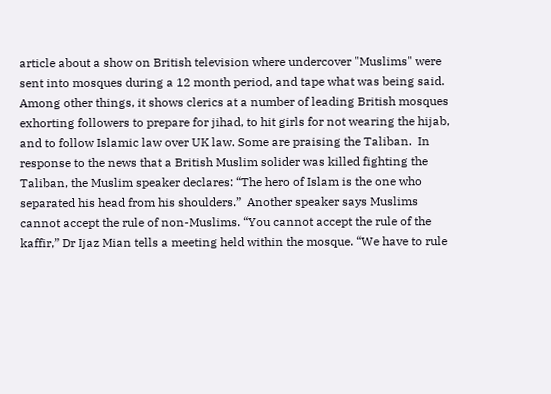article about a show on British television where undercover "Muslims" were sent into mosques during a 12 month period, and tape what was being said.  Among other things, it shows clerics at a number of leading British mosques exhorting followers to prepare for jihad, to hit girls for not wearing the hijab, and to follow Islamic law over UK law. Some are praising the Taliban.  In response to the news that a British Muslim solider was killed fighting the Taliban, the Muslim speaker declares: “The hero of Islam is the one who separated his head from his shoulders.”  Another speaker says Muslims cannot accept the rule of non-Muslims. “You cannot accept the rule of the kaffir,” Dr Ijaz Mian tells a meeting held within the mosque. “We have to rule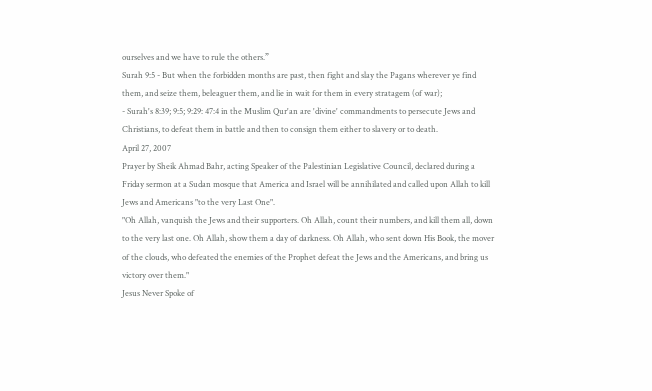ourselves and we have to rule the others.”
Surah 9:5 - But when the forbidden months are past, then fight and slay the Pagans wherever ye find them, and seize them, beleaguer them, and lie in wait for them in every stratagem (of war);
- Surah's 8:39; 9:5; 9:29: 47:4 in the Muslim Qur'an are 'divine' commandments to persecute Jews and Christians, to defeat them in battle and then to consign them either to slavery or to death.
April 27, 2007
Prayer by Sheik Ahmad Bahr, acting Speaker of the Palestinian Legislative Council, declared during a Friday sermon at a Sudan mosque that America and Israel will be annihilated and called upon Allah to kill Jews and Americans "to the very Last One".
"Oh Allah, vanquish the Jews and their supporters. Oh Allah, count their numbers, and kill them all, down to the very last one. Oh Allah, show them a day of darkness. Oh Allah, who sent down His Book, the mover of the clouds, who defeated the enemies of the Prophet defeat the Jews and the Americans, and bring us victory over them."
Jesus Never Spoke of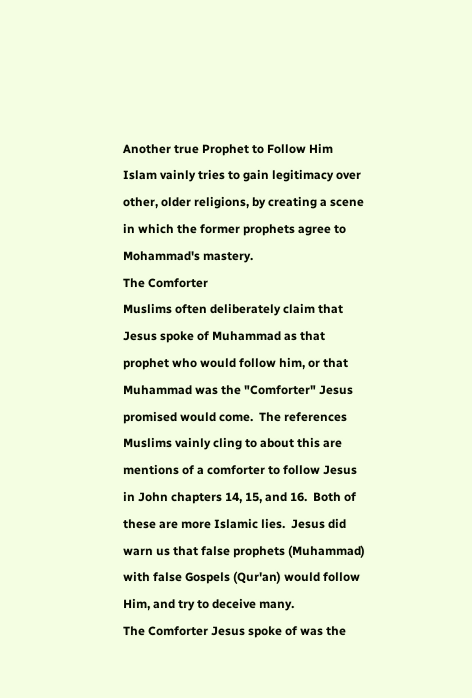Another true Prophet to Follow Him
Islam vainly tries to gain legitimacy over other, older religions, by creating a scene in which the former prophets agree to Mohammad's mastery.
The Comforter
Muslims often deliberately claim that Jesus spoke of Muhammad as that prophet who would follow him, or that Muhammad was the "Comforter" Jesus promised would come.  The references Muslims vainly cling to about this are mentions of a comforter to follow Jesus in John chapters 14, 15, and 16.  Both of these are more Islamic lies.  Jesus did warn us that false prophets (Muhammad) with false Gospels (Qur'an) would follow Him, and try to deceive many.
The Comforter Jesus spoke of was the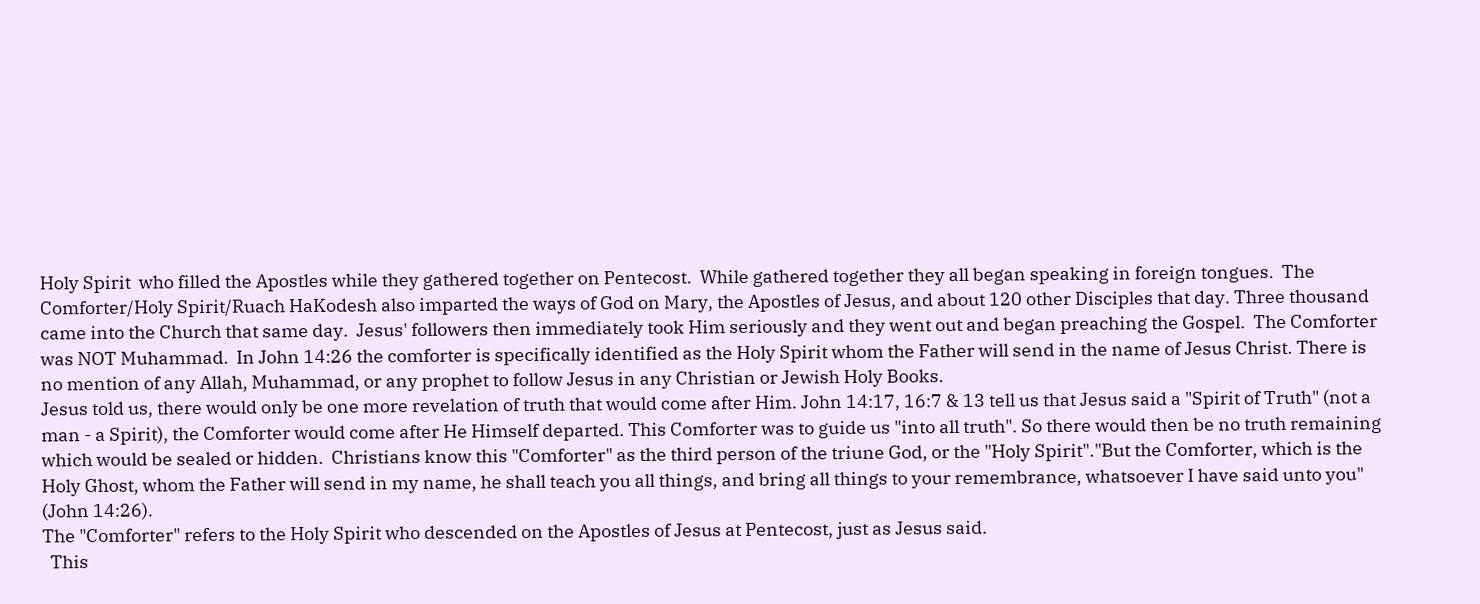Holy Spirit  who filled the Apostles while they gathered together on Pentecost.  While gathered together they all began speaking in foreign tongues.  The Comforter/Holy Spirit/Ruach HaKodesh also imparted the ways of God on Mary, the Apostles of Jesus, and about 120 other Disciples that day. Three thousand came into the Church that same day.  Jesus' followers then immediately took Him seriously and they went out and began preaching the Gospel.  The Comforter was NOT Muhammad.  In John 14:26 the comforter is specifically identified as the Holy Spirit whom the Father will send in the name of Jesus Christ. There is no mention of any Allah, Muhammad, or any prophet to follow Jesus in any Christian or Jewish Holy Books.
Jesus told us, there would only be one more revelation of truth that would come after Him. John 14:17, 16:7 & 13 tell us that Jesus said a "Spirit of Truth" (not a man - a Spirit), the Comforter would come after He Himself departed. This Comforter was to guide us "into all truth". So there would then be no truth remaining which would be sealed or hidden.  Christians know this "Comforter" as the third person of the triune God, or the "Holy Spirit"."But the Comforter, which is the Holy Ghost, whom the Father will send in my name, he shall teach you all things, and bring all things to your remembrance, whatsoever I have said unto you" (John 14:26).
The "Comforter" refers to the Holy Spirit who descended on the Apostles of Jesus at Pentecost, just as Jesus said.
  This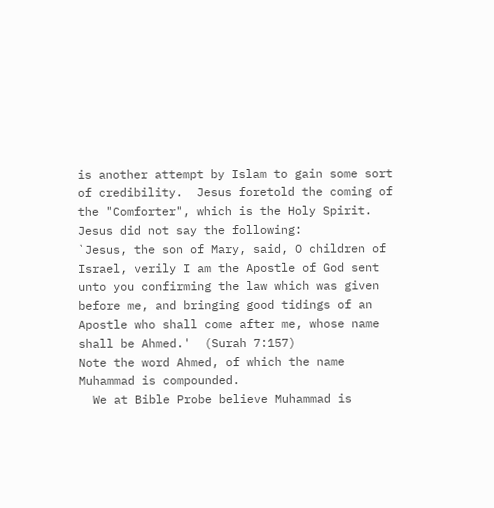is another attempt by Islam to gain some sort of credibility.  Jesus foretold the coming of the "Comforter", which is the Holy Spirit.
Jesus did not say the following:
`Jesus, the son of Mary, said, O children of Israel, verily I am the Apostle of God sent unto you confirming the law which was given before me, and bringing good tidings of an Apostle who shall come after me, whose name shall be Ahmed.'  (Surah 7:157)
Note the word Ahmed, of which the name Muhammad is compounded.
  We at Bible Probe believe Muhammad is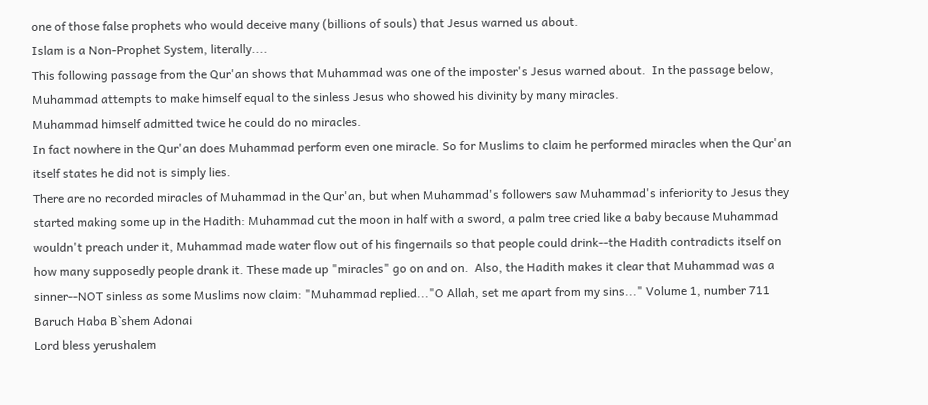one of those false prophets who would deceive many (billions of souls) that Jesus warned us about.
Islam is a Non-Prophet System, literally....
This following passage from the Qur'an shows that Muhammad was one of the imposter's Jesus warned about.  In the passage below, Muhammad attempts to make himself equal to the sinless Jesus who showed his divinity by many miracles.
Muhammad himself admitted twice he could do no miracles.
In fact nowhere in the Qur'an does Muhammad perform even one miracle. So for Muslims to claim he performed miracles when the Qur'an itself states he did not is simply lies.
There are no recorded miracles of Muhammad in the Qur'an, but when Muhammad's followers saw Muhammad's inferiority to Jesus they started making some up in the Hadith: Muhammad cut the moon in half with a sword, a palm tree cried like a baby because Muhammad wouldn't preach under it, Muhammad made water flow out of his fingernails so that people could drink--the Hadith contradicts itself on how many supposedly people drank it. These made up "miracles" go on and on.  Also, the Hadith makes it clear that Muhammad was a sinner--NOT sinless as some Muslims now claim: "Muhammad replied..."O Allah, set me apart from my sins..." Volume 1, number 711
Baruch Haba B`shem Adonai
Lord bless yerushalem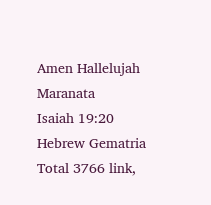Amen Hallelujah  Maranata
Isaiah 19:20
Hebrew Gematria Total 3766 link,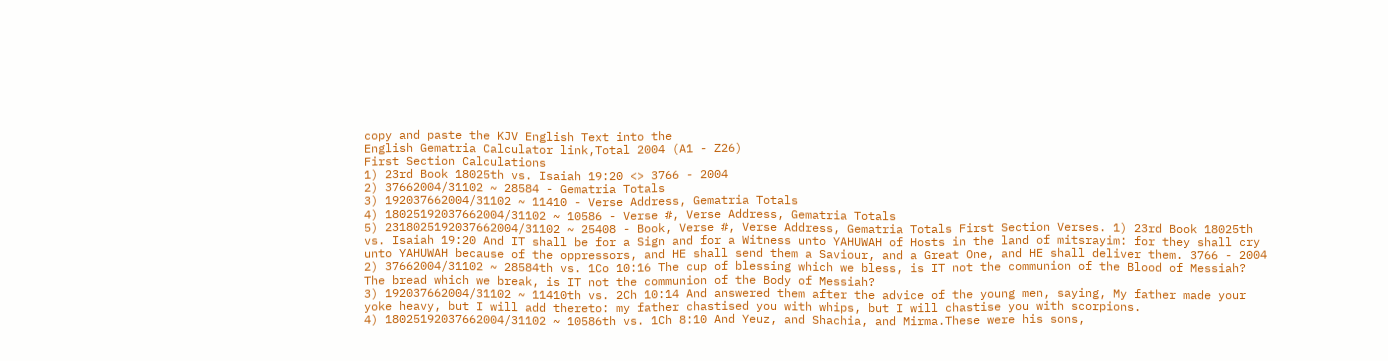copy and paste the KJV English Text into the
English Gematria Calculator link,Total 2004 (A1 - Z26)
First Section Calculations
1) 23rd Book 18025th vs. Isaiah 19:20 <> 3766 - 2004
2) 37662004/31102 ~ 28584 - Gematria Totals
3) 192037662004/31102 ~ 11410 - Verse Address, Gematria Totals
4) 18025192037662004/31102 ~ 10586 - Verse #, Verse Address, Gematria Totals
5) 2318025192037662004/31102 ~ 25408 - Book, Verse #, Verse Address, Gematria Totals First Section Verses. 1) 23rd Book 18025th vs. Isaiah 19:20 And IT shall be for a Sign and for a Witness unto YAHUWAH of Hosts in the land of mitsrayim: for they shall cry unto YAHUWAH because of the oppressors, and HE shall send them a Saviour, and a Great One, and HE shall deliver them. 3766 - 2004
2) 37662004/31102 ~ 28584th vs. 1Co 10:16 The cup of blessing which we bless, is IT not the communion of the Blood of Messiah? The bread which we break, is IT not the communion of the Body of Messiah?
3) 192037662004/31102 ~ 11410th vs. 2Ch 10:14 And answered them after the advice of the young men, saying, My father made your yoke heavy, but I will add thereto: my father chastised you with whips, but I will chastise you with scorpions.
4) 18025192037662004/31102 ~ 10586th vs. 1Ch 8:10 And Yeuz, and Shachia, and Mirma.These were his sons,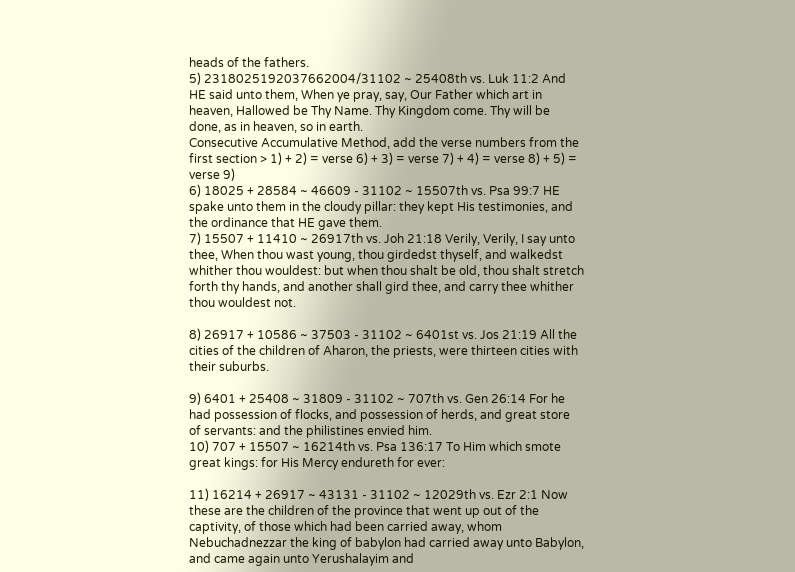heads of the fathers.
5) 2318025192037662004/31102 ~ 25408th vs. Luk 11:2 And HE said unto them, When ye pray, say, Our Father which art in heaven, Hallowed be Thy Name. Thy Kingdom come. Thy will be done, as in heaven, so in earth.
Consecutive Accumulative Method, add the verse numbers from the first section > 1) + 2) = verse 6) + 3) = verse 7) + 4) = verse 8) + 5) = verse 9)
6) 18025 + 28584 ~ 46609 - 31102 ~ 15507th vs. Psa 99:7 HE spake unto them in the cloudy pillar: they kept His testimonies, and the ordinance that HE gave them.
7) 15507 + 11410 ~ 26917th vs. Joh 21:18 Verily, Verily, I say unto thee, When thou wast young, thou girdedst thyself, and walkedst whither thou wouldest: but when thou shalt be old, thou shalt stretch forth thy hands, and another shall gird thee, and carry thee whither thou wouldest not.

8) 26917 + 10586 ~ 37503 - 31102 ~ 6401st vs. Jos 21:19 All the cities of the children of Aharon, the priests, were thirteen cities with their suburbs.

9) 6401 + 25408 ~ 31809 - 31102 ~ 707th vs. Gen 26:14 For he had possession of flocks, and possession of herds, and great store of servants: and the philistines envied him.
10) 707 + 15507 ~ 16214th vs. Psa 136:17 To Him which smote great kings: for His Mercy endureth for ever:

11) 16214 + 26917 ~ 43131 - 31102 ~ 12029th vs. Ezr 2:1 Now these are the children of the province that went up out of the captivity, of those which had been carried away, whom Nebuchadnezzar the king of babylon had carried away unto Babylon, and came again unto Yerushalayim and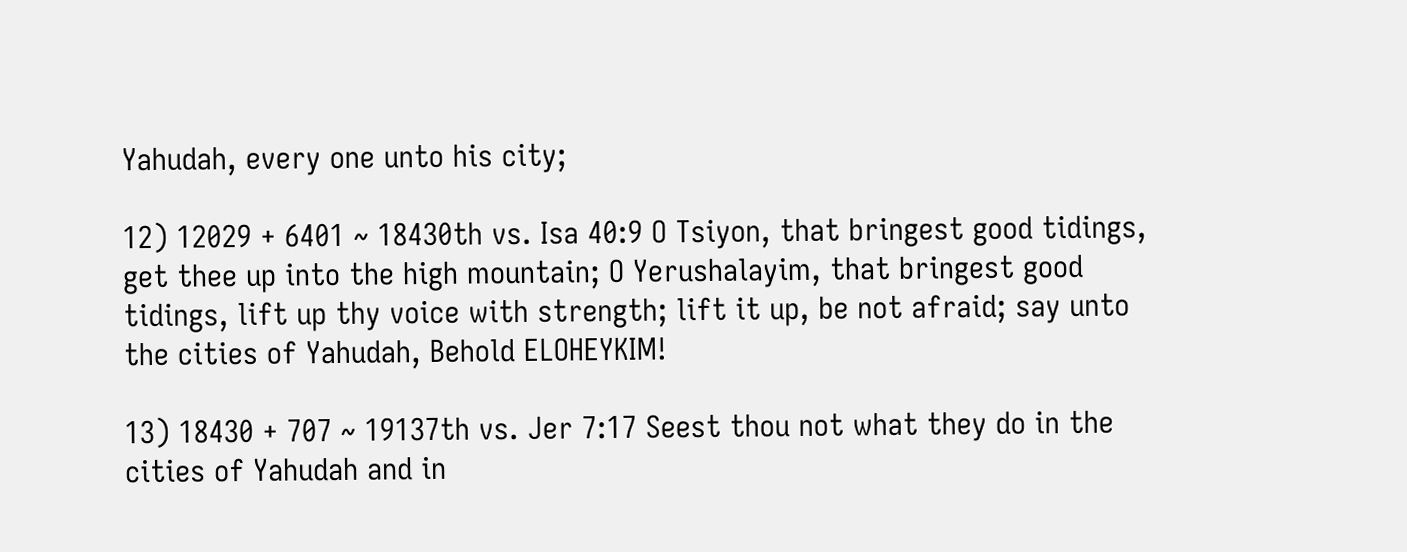Yahudah, every one unto his city;

12) 12029 + 6401 ~ 18430th vs. Isa 40:9 O Tsiyon, that bringest good tidings, get thee up into the high mountain; O Yerushalayim, that bringest good tidings, lift up thy voice with strength; lift it up, be not afraid; say unto the cities of Yahudah, Behold ELOHEYKIM!

13) 18430 + 707 ~ 19137th vs. Jer 7:17 Seest thou not what they do in the cities of Yahudah and in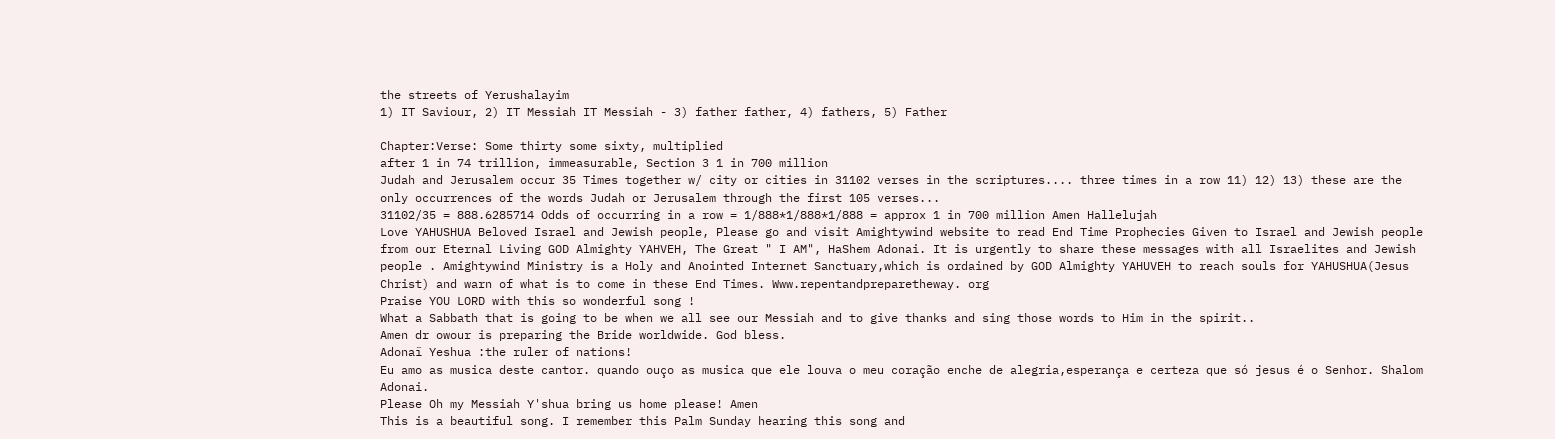the streets of Yerushalayim
1) IT Saviour, 2) IT Messiah IT Messiah - 3) father father, 4) fathers, 5) Father

Chapter:Verse: Some thirty some sixty, multiplied
after 1 in 74 trillion, immeasurable, Section 3 1 in 700 million
Judah and Jerusalem occur 35 Times together w/ city or cities in 31102 verses in the scriptures.... three times in a row 11) 12) 13) these are the only occurrences of the words Judah or Jerusalem through the first 105 verses...
31102/35 = 888.6285714 Odds of occurring in a row = 1/888*1/888*1/888 = approx 1 in 700 million Amen Hallelujah
Love YAHUSHUA Beloved Israel and Jewish people, Please go and visit Amightywind website to read End Time Prophecies Given to Israel and Jewish people from our Eternal Living GOD Almighty YAHVEH, The Great " I AM", HaShem Adonai. It is urgently to share these messages with all Israelites and Jewish people . Amightywind Ministry is a Holy and Anointed Internet Sanctuary,which is ordained by GOD Almighty YAHUVEH to reach souls for YAHUSHUA(Jesus Christ) and warn of what is to come in these End Times. Www.repentandpreparetheway. org
Praise YOU LORD with this so wonderful song !
What a Sabbath that is going to be when we all see our Messiah and to give thanks and sing those words to Him in the spirit..
Amen dr owour is preparing the Bride worldwide. God bless.
Adonaï Yeshua :the ruler of nations!
Eu amo as musica deste cantor. quando ouço as musica que ele louva o meu coração enche de alegria,esperança e certeza que só jesus é o Senhor. Shalom Adonai.
Please Oh my Messiah Y'shua bring us home please! Amen
This is a beautiful song. I remember this Palm Sunday hearing this song and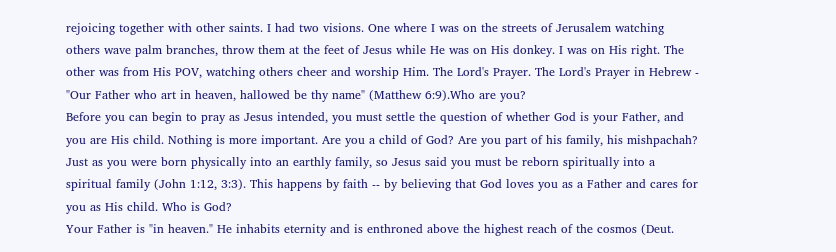rejoicing together with other saints. I had two visions. One where I was on the streets of Jerusalem watching others wave palm branches, throw them at the feet of Jesus while He was on His donkey. I was on His right. The other was from His POV, watching others cheer and worship Him. The Lord's Prayer. The Lord's Prayer in Hebrew - "Our Father who art in heaven, hallowed be thy name" (Matthew 6:9).Who are you?
Before you can begin to pray as Jesus intended, you must settle the question of whether God is your Father, and you are His child. Nothing is more important. Are you a child of God? Are you part of his family, his mishpachah? Just as you were born physically into an earthly family, so Jesus said you must be reborn spiritually into a spiritual family (John 1:12, 3:3). This happens by faith -- by believing that God loves you as a Father and cares for you as His child. Who is God?
Your Father is "in heaven." He inhabits eternity and is enthroned above the highest reach of the cosmos (Deut.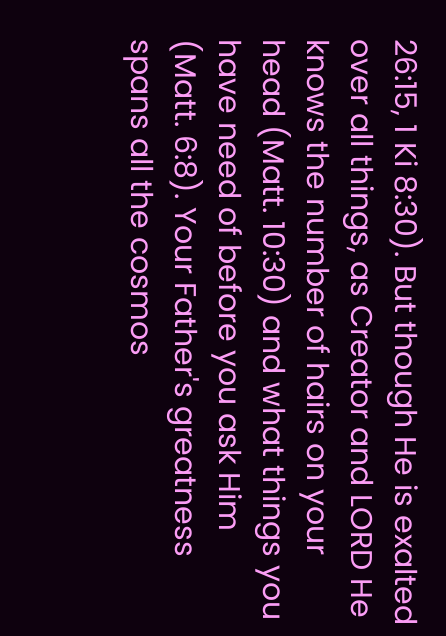26:15, 1 Ki 8:30). But though He is exalted over all things, as Creator and LORD He knows the number of hairs on your head (Matt. 10:30) and what things you have need of before you ask Him (Matt. 6:8). Your Father's greatness spans all the cosmos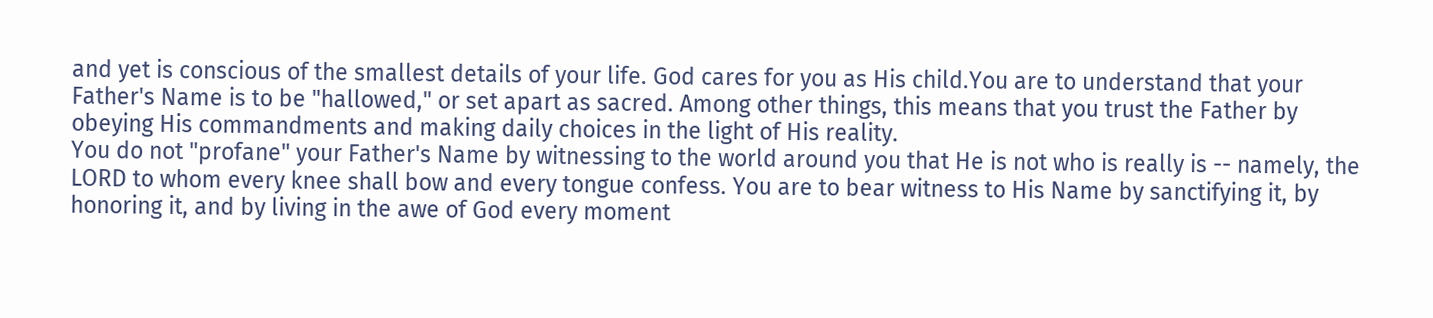and yet is conscious of the smallest details of your life. God cares for you as His child.You are to understand that your Father's Name is to be "hallowed," or set apart as sacred. Among other things, this means that you trust the Father by obeying His commandments and making daily choices in the light of His reality.
You do not "profane" your Father's Name by witnessing to the world around you that He is not who is really is -- namely, the LORD to whom every knee shall bow and every tongue confess. You are to bear witness to His Name by sanctifying it, by honoring it, and by living in the awe of God every moment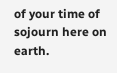of your time of sojourn here on earth.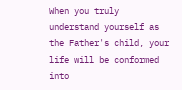When you truly understand yourself as the Father's child, your life will be conformed into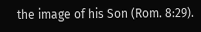the image of his Son (Rom. 8:29).